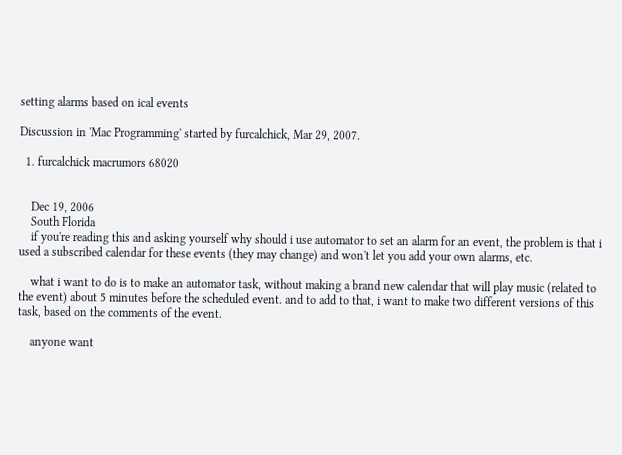setting alarms based on ical events

Discussion in 'Mac Programming' started by furcalchick, Mar 29, 2007.

  1. furcalchick macrumors 68020


    Dec 19, 2006
    South Florida
    if you're reading this and asking yourself why should i use automator to set an alarm for an event, the problem is that i used a subscribed calendar for these events (they may change) and won't let you add your own alarms, etc.

    what i want to do is to make an automator task, without making a brand new calendar that will play music (related to the event) about 5 minutes before the scheduled event. and to add to that, i want to make two different versions of this task, based on the comments of the event.

    anyone want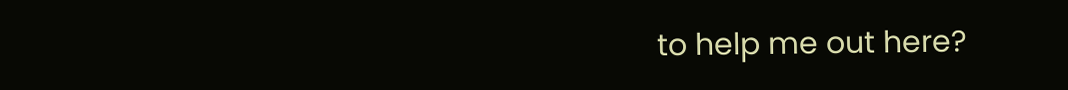to help me out here?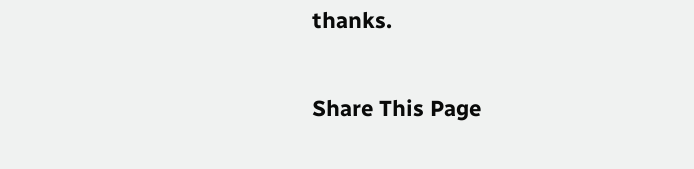thanks.

Share This Page